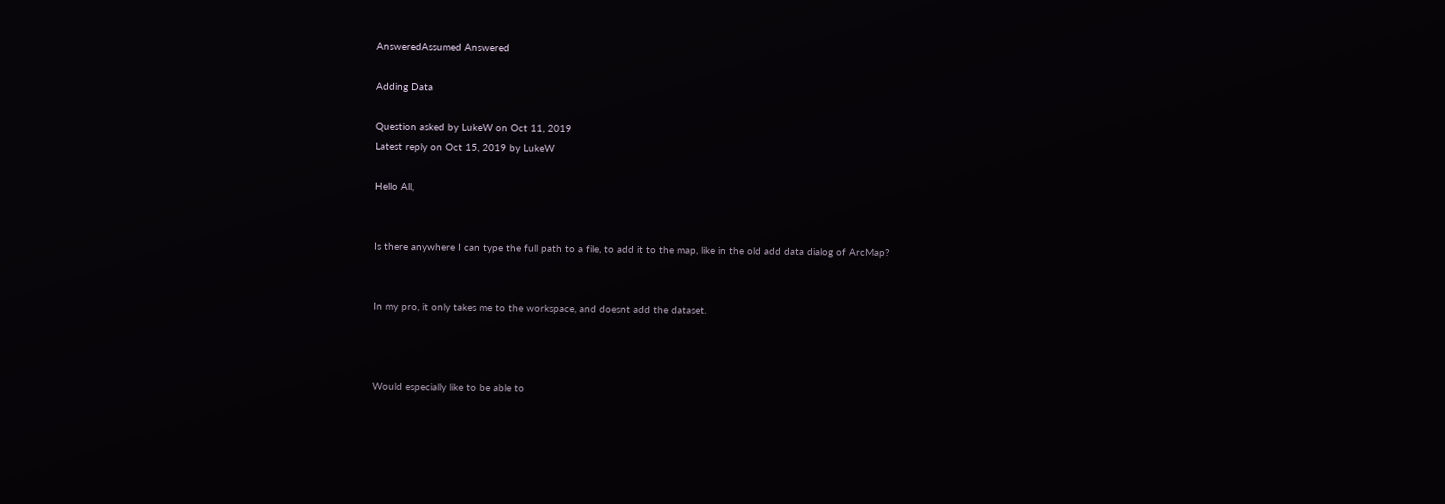AnsweredAssumed Answered

Adding Data

Question asked by LukeW on Oct 11, 2019
Latest reply on Oct 15, 2019 by LukeW

Hello All,


Is there anywhere I can type the full path to a file, to add it to the map, like in the old add data dialog of ArcMap?


In my pro, it only takes me to the workspace, and doesnt add the dataset.



Would especially like to be able to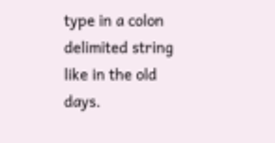type in a colon delimited string like in the old days.